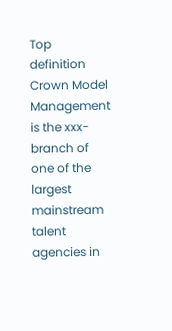Top definition
Crown Model Management is the xxx-branch of one of the largest mainstream talent agencies in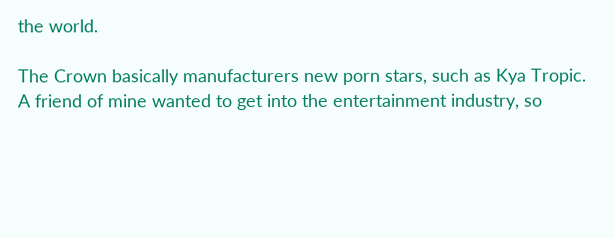the world.

The Crown basically manufacturers new porn stars, such as Kya Tropic.
A friend of mine wanted to get into the entertainment industry, so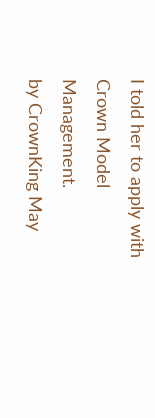I told her to apply with Crown Model Management.
by CrownKing May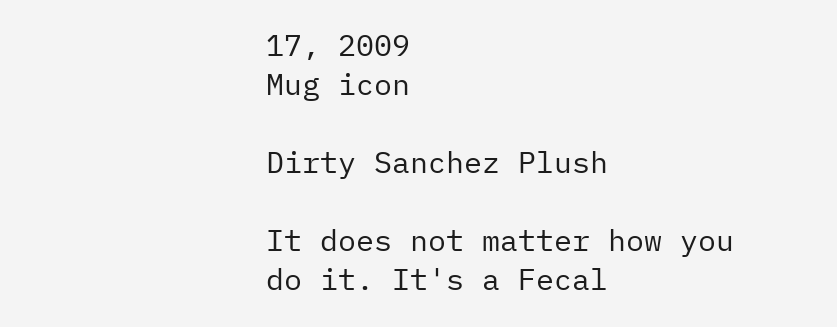17, 2009
Mug icon

Dirty Sanchez Plush

It does not matter how you do it. It's a Fecal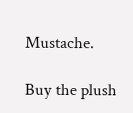Mustache.

Buy the plush